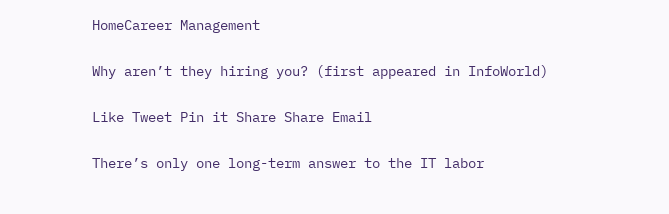HomeCareer Management

Why aren’t they hiring you? (first appeared in InfoWorld)

Like Tweet Pin it Share Share Email

There’s only one long-term answer to the IT labor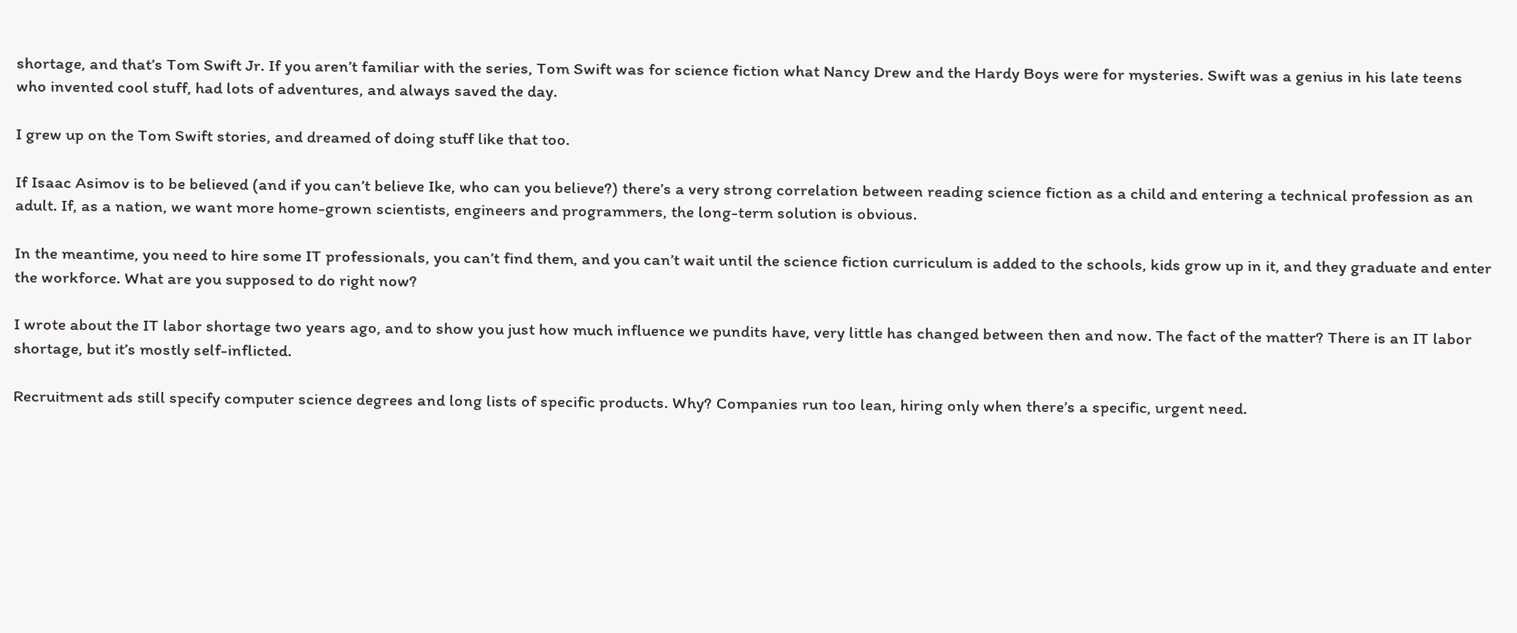shortage, and that’s Tom Swift Jr. If you aren’t familiar with the series, Tom Swift was for science fiction what Nancy Drew and the Hardy Boys were for mysteries. Swift was a genius in his late teens who invented cool stuff, had lots of adventures, and always saved the day.

I grew up on the Tom Swift stories, and dreamed of doing stuff like that too.

If Isaac Asimov is to be believed (and if you can’t believe Ike, who can you believe?) there’s a very strong correlation between reading science fiction as a child and entering a technical profession as an adult. If, as a nation, we want more home-grown scientists, engineers and programmers, the long-term solution is obvious.

In the meantime, you need to hire some IT professionals, you can’t find them, and you can’t wait until the science fiction curriculum is added to the schools, kids grow up in it, and they graduate and enter the workforce. What are you supposed to do right now?

I wrote about the IT labor shortage two years ago, and to show you just how much influence we pundits have, very little has changed between then and now. The fact of the matter? There is an IT labor shortage, but it’s mostly self-inflicted.

Recruitment ads still specify computer science degrees and long lists of specific products. Why? Companies run too lean, hiring only when there’s a specific, urgent need.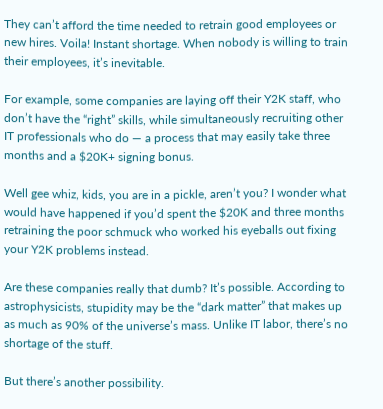They can’t afford the time needed to retrain good employees or new hires. Voila! Instant shortage. When nobody is willing to train their employees, it’s inevitable.

For example, some companies are laying off their Y2K staff, who don’t have the “right” skills, while simultaneously recruiting other IT professionals who do — a process that may easily take three months and a $20K+ signing bonus.

Well gee whiz, kids, you are in a pickle, aren’t you? I wonder what would have happened if you’d spent the $20K and three months retraining the poor schmuck who worked his eyeballs out fixing your Y2K problems instead.

Are these companies really that dumb? It’s possible. According to astrophysicists, stupidity may be the “dark matter” that makes up as much as 90% of the universe’s mass. Unlike IT labor, there’s no shortage of the stuff.

But there’s another possibility.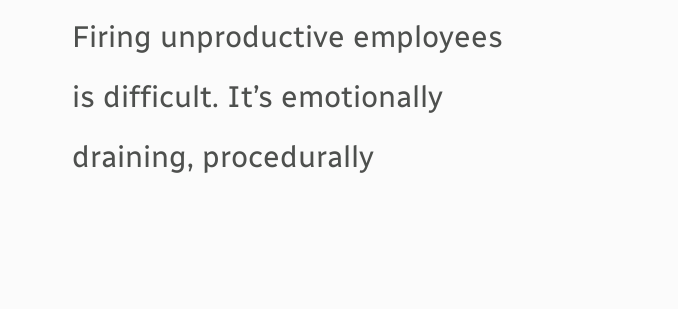Firing unproductive employees is difficult. It’s emotionally draining, procedurally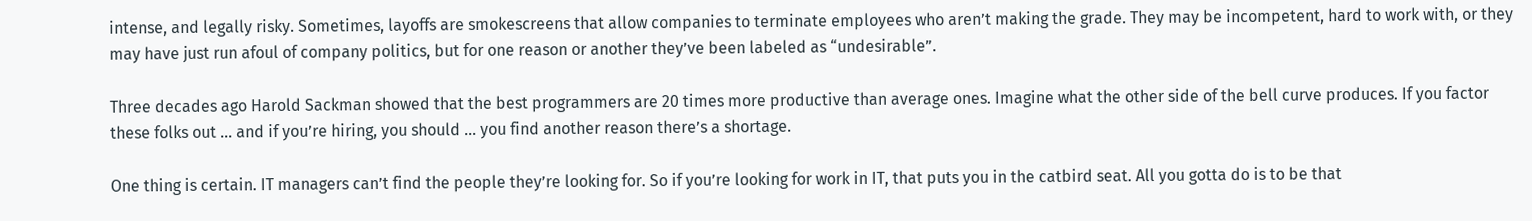intense, and legally risky. Sometimes, layoffs are smokescreens that allow companies to terminate employees who aren’t making the grade. They may be incompetent, hard to work with, or they may have just run afoul of company politics, but for one reason or another they’ve been labeled as “undesirable”.

Three decades ago Harold Sackman showed that the best programmers are 20 times more productive than average ones. Imagine what the other side of the bell curve produces. If you factor these folks out … and if you’re hiring, you should … you find another reason there’s a shortage.

One thing is certain. IT managers can’t find the people they’re looking for. So if you’re looking for work in IT, that puts you in the catbird seat. All you gotta do is to be that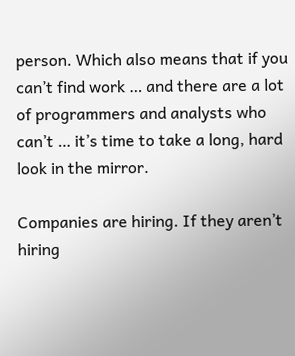person. Which also means that if you can’t find work … and there are a lot of programmers and analysts who can’t … it’s time to take a long, hard look in the mirror.

Companies are hiring. If they aren’t hiring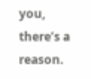you, there’s a reason.